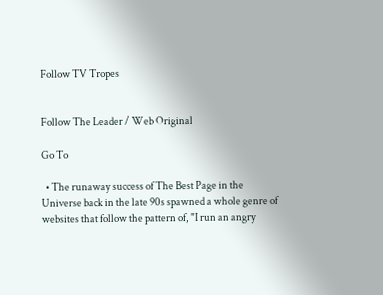Follow TV Tropes


Follow The Leader / Web Original

Go To

  • The runaway success of The Best Page in the Universe back in the late 90s spawned a whole genre of websites that follow the pattern of, "I run an angry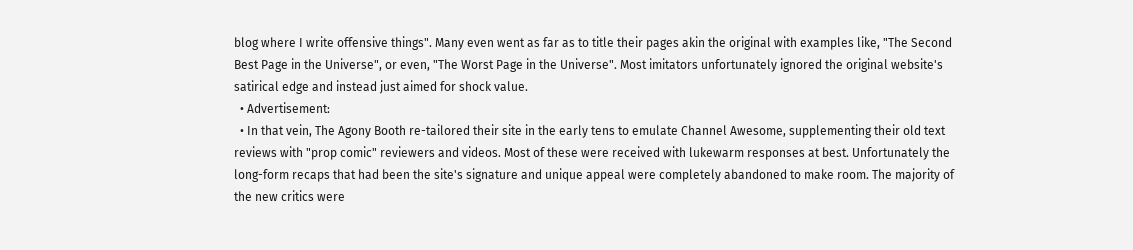blog where I write offensive things". Many even went as far as to title their pages akin the original with examples like, "The Second Best Page in the Universe", or even, "The Worst Page in the Universe". Most imitators unfortunately ignored the original website's satirical edge and instead just aimed for shock value.
  • Advertisement:
  • In that vein, The Agony Booth re-tailored their site in the early tens to emulate Channel Awesome, supplementing their old text reviews with "prop comic" reviewers and videos. Most of these were received with lukewarm responses at best. Unfortunately the long-form recaps that had been the site's signature and unique appeal were completely abandoned to make room. The majority of the new critics were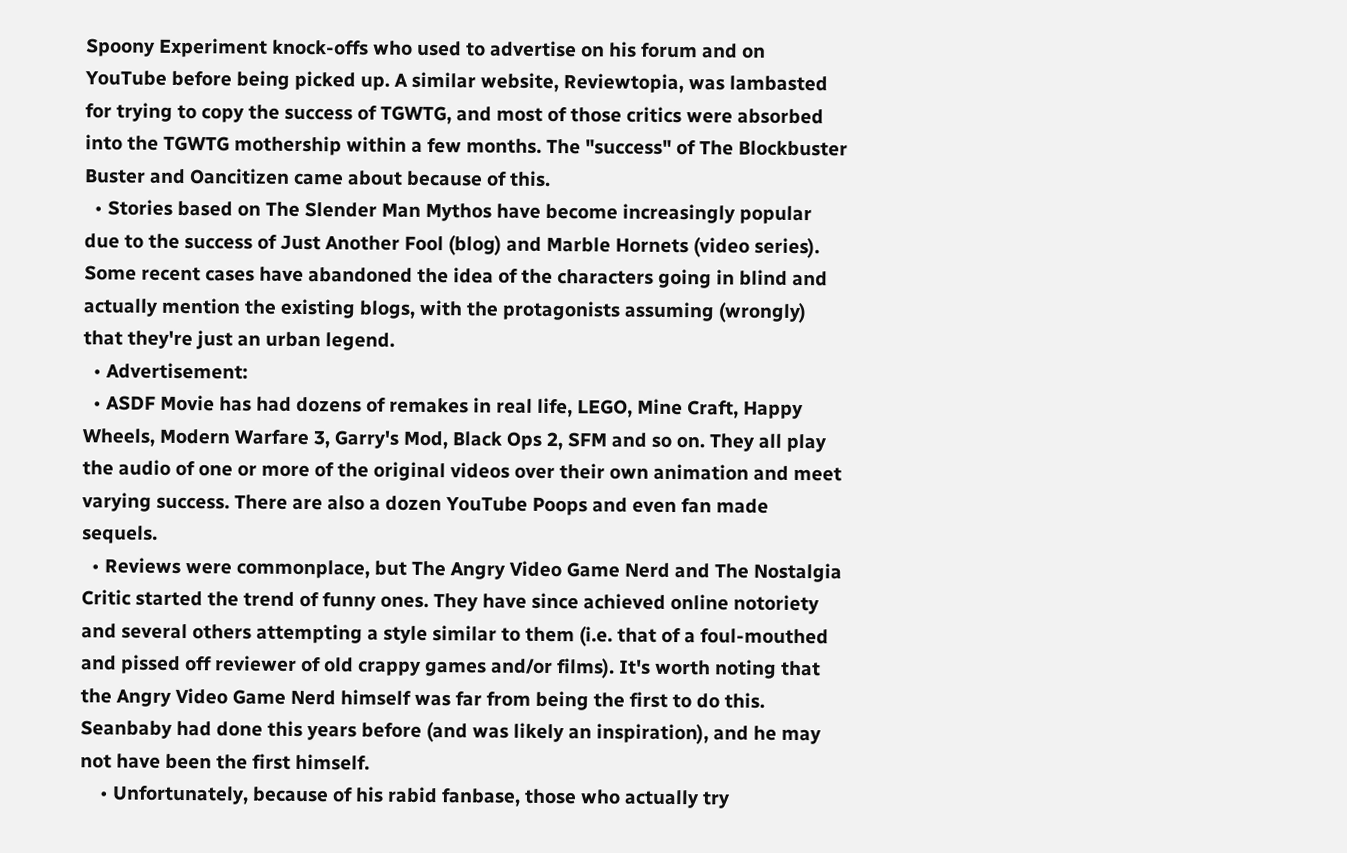Spoony Experiment knock-offs who used to advertise on his forum and on YouTube before being picked up. A similar website, Reviewtopia, was lambasted for trying to copy the success of TGWTG, and most of those critics were absorbed into the TGWTG mothership within a few months. The "success" of The Blockbuster Buster and Oancitizen came about because of this.
  • Stories based on The Slender Man Mythos have become increasingly popular due to the success of Just Another Fool (blog) and Marble Hornets (video series). Some recent cases have abandoned the idea of the characters going in blind and actually mention the existing blogs, with the protagonists assuming (wrongly) that they're just an urban legend.
  • Advertisement:
  • ASDF Movie has had dozens of remakes in real life, LEGO, Mine Craft, Happy Wheels, Modern Warfare 3, Garry's Mod, Black Ops 2, SFM and so on. They all play the audio of one or more of the original videos over their own animation and meet varying success. There are also a dozen YouTube Poops and even fan made sequels.
  • Reviews were commonplace, but The Angry Video Game Nerd and The Nostalgia Critic started the trend of funny ones. They have since achieved online notoriety and several others attempting a style similar to them (i.e. that of a foul-mouthed and pissed off reviewer of old crappy games and/or films). It's worth noting that the Angry Video Game Nerd himself was far from being the first to do this. Seanbaby had done this years before (and was likely an inspiration), and he may not have been the first himself.
    • Unfortunately, because of his rabid fanbase, those who actually try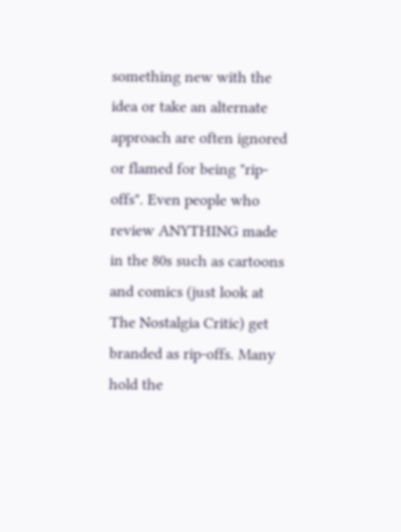something new with the idea or take an alternate approach are often ignored or flamed for being "rip-offs". Even people who review ANYTHING made in the 80s such as cartoons and comics (just look at The Nostalgia Critic) get branded as rip-offs. Many hold the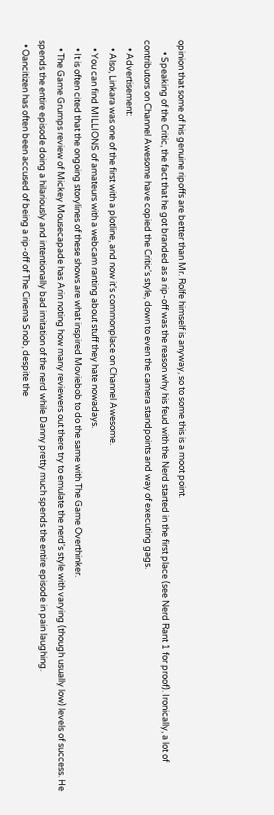opinion that some of his genuine ripoffs are better than Mr. Rolfe himself is anyway, so to some this is a moot point.
      • Speaking of the Critic, the fact that he got branded as a rip-off was the reason why his feud with the Nerd started in the first place (see Nerd Rant 1 for proof). Ironically, a lot of contributors on Channel Awesome have copied the Critic's style, down to even the camera standpoints and way of executing gags.
    • Advertisement:
    • Also, Linkara was one of the first with a plotline, and now it's commonplace on Channel Awesome.
    • You can find MILLIONS of amateurs with a webcam ranting about stuff they hate nowadays.
    • It is often cited that the ongoing storylines of these shows are what inspired Moviebob to do the same with The Game Overthinker.
    • The Game Grumps review of Mickey Mousecapade has Arin noting how many reviewers out there try to emulate the nerd's style with varying (though usually low) levels of success. He spends the entire episode doing a hilariously and intentionally bad imitation of the nerd while Danny pretty much spends the entire episode in pain laughing.
  • Oancitizen has often been accused of being a rip-off of The Cinema Snob, despite the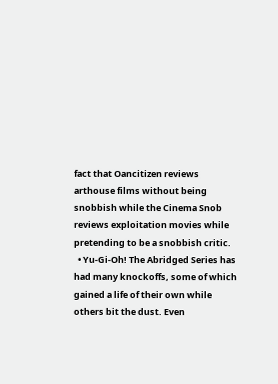fact that Oancitizen reviews arthouse films without being snobbish while the Cinema Snob reviews exploitation movies while pretending to be a snobbish critic.
  • Yu-Gi-Oh! The Abridged Series has had many knockoffs, some of which gained a life of their own while others bit the dust. Even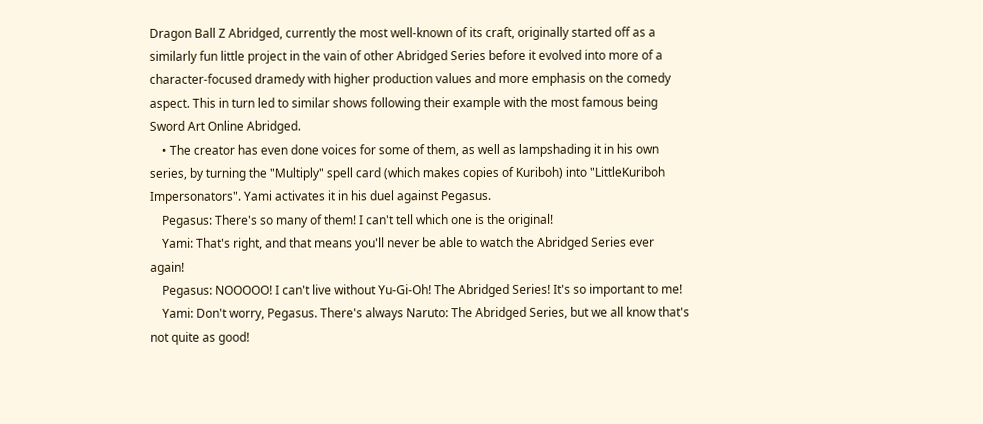Dragon Ball Z Abridged, currently the most well-known of its craft, originally started off as a similarly fun little project in the vain of other Abridged Series before it evolved into more of a character-focused dramedy with higher production values and more emphasis on the comedy aspect. This in turn led to similar shows following their example with the most famous being Sword Art Online Abridged.
    • The creator has even done voices for some of them, as well as lampshading it in his own series, by turning the "Multiply" spell card (which makes copies of Kuriboh) into "LittleKuriboh Impersonators". Yami activates it in his duel against Pegasus.
    Pegasus: There's so many of them! I can't tell which one is the original!
    Yami: That's right, and that means you'll never be able to watch the Abridged Series ever again!
    Pegasus: NOOOOO! I can't live without Yu-Gi-Oh! The Abridged Series! It's so important to me!
    Yami: Don't worry, Pegasus. There's always Naruto: The Abridged Series, but we all know that's not quite as good!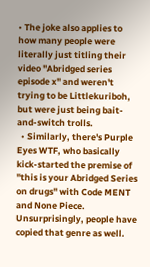• The joke also applies to how many people were literally just titling their video "Abridged series episode x" and weren't trying to be Littlekuriboh, but were just being bait-and-switch trolls.
  • Similarly, there's Purple Eyes WTF, who basically kick-started the premise of "this is your Abridged Series on drugs" with Code MENT and None Piece. Unsurprisingly, people have copied that genre as well.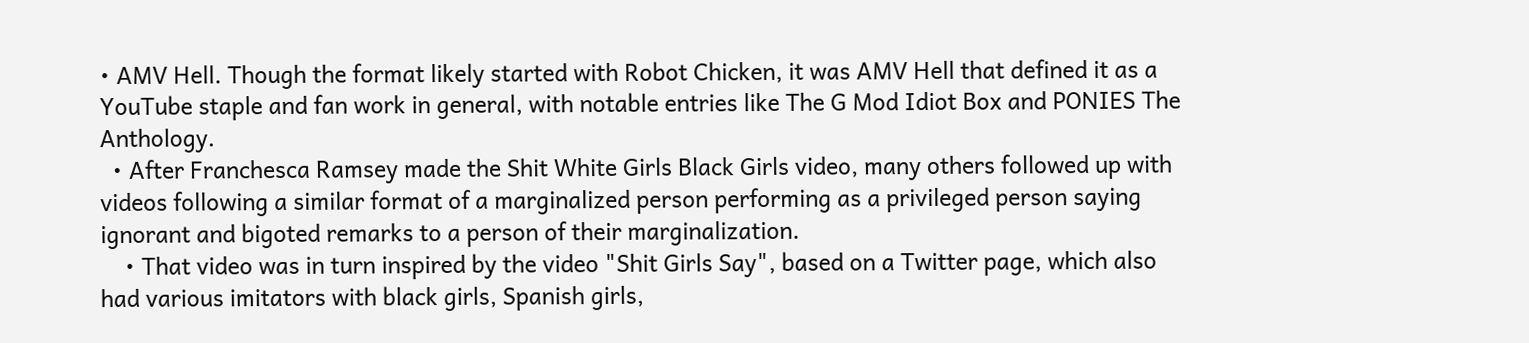• AMV Hell. Though the format likely started with Robot Chicken, it was AMV Hell that defined it as a YouTube staple and fan work in general, with notable entries like The G Mod Idiot Box and PONIES The Anthology.
  • After Franchesca Ramsey made the Shit White Girls Black Girls video, many others followed up with videos following a similar format of a marginalized person performing as a privileged person saying ignorant and bigoted remarks to a person of their marginalization.
    • That video was in turn inspired by the video "Shit Girls Say", based on a Twitter page, which also had various imitators with black girls, Spanish girls,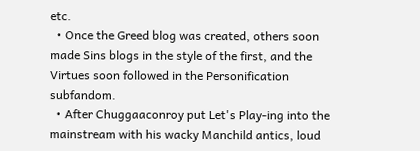etc.
  • Once the Greed blog was created, others soon made Sins blogs in the style of the first, and the Virtues soon followed in the Personification subfandom.
  • After Chuggaaconroy put Let's Play-ing into the mainstream with his wacky Manchild antics, loud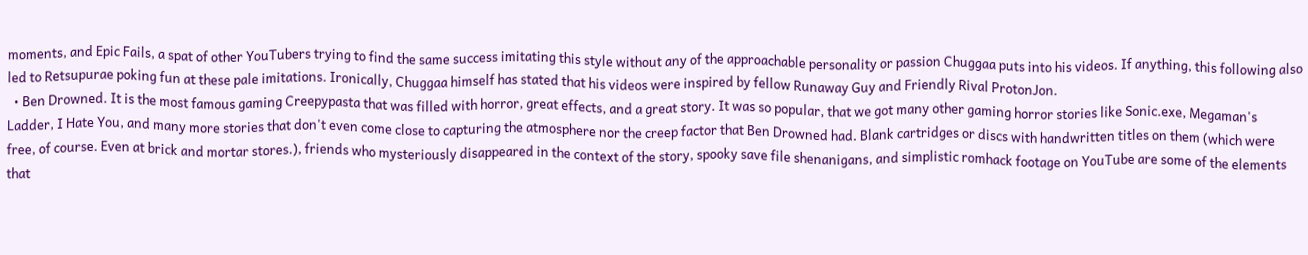moments, and Epic Fails, a spat of other YouTubers trying to find the same success imitating this style without any of the approachable personality or passion Chuggaa puts into his videos. If anything, this following also led to Retsupurae poking fun at these pale imitations. Ironically, Chuggaa himself has stated that his videos were inspired by fellow Runaway Guy and Friendly Rival ProtonJon.
  • Ben Drowned. It is the most famous gaming Creepypasta that was filled with horror, great effects, and a great story. It was so popular, that we got many other gaming horror stories like Sonic.exe, Megaman's Ladder, I Hate You, and many more stories that don't even come close to capturing the atmosphere nor the creep factor that Ben Drowned had. Blank cartridges or discs with handwritten titles on them (which were free, of course. Even at brick and mortar stores.), friends who mysteriously disappeared in the context of the story, spooky save file shenanigans, and simplistic romhack footage on YouTube are some of the elements that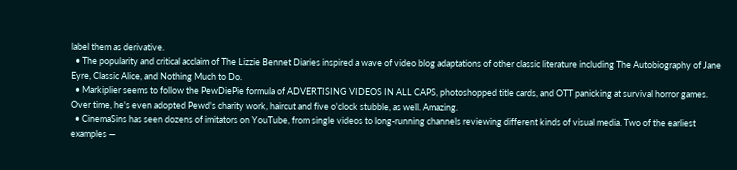label them as derivative.
  • The popularity and critical acclaim of The Lizzie Bennet Diaries inspired a wave of video blog adaptations of other classic literature including The Autobiography of Jane Eyre, Classic Alice, and Nothing Much to Do.
  • Markiplier seems to follow the PewDiePie formula of ADVERTISING VIDEOS IN ALL CAPS, photoshopped title cards, and OTT panicking at survival horror games. Over time, he's even adopted Pewd's charity work, haircut and five o'clock stubble, as well. Amazing.
  • CinemaSins has seen dozens of imitators on YouTube, from single videos to long-running channels reviewing different kinds of visual media. Two of the earliest examples —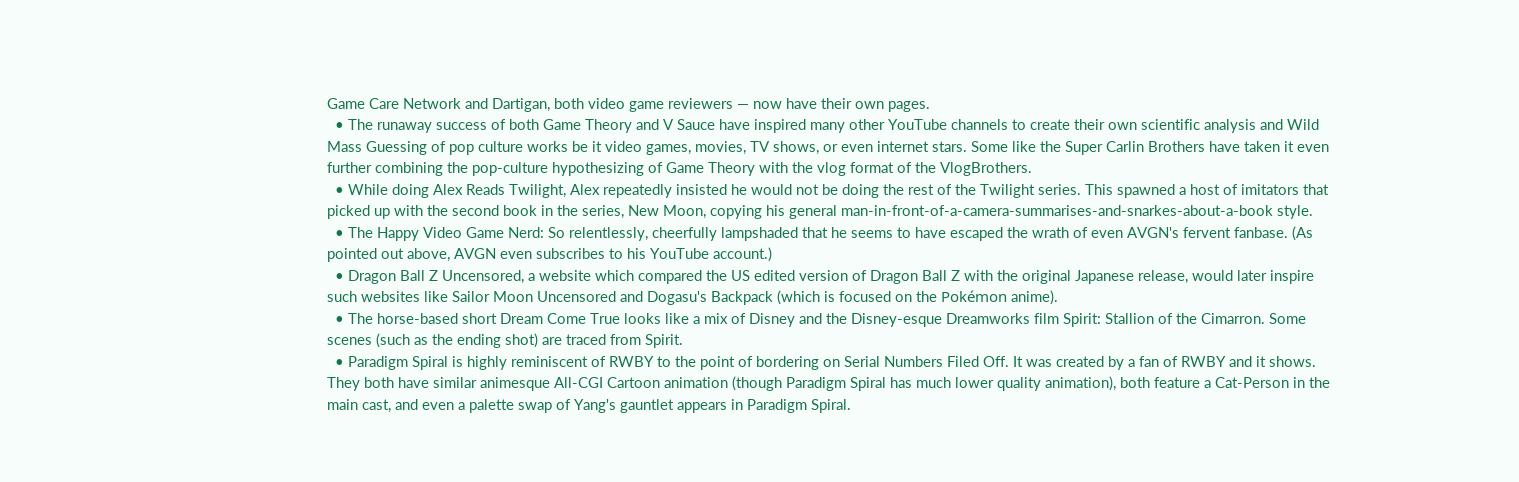Game Care Network and Dartigan, both video game reviewers — now have their own pages.
  • The runaway success of both Game Theory and V Sauce have inspired many other YouTube channels to create their own scientific analysis and Wild Mass Guessing of pop culture works be it video games, movies, TV shows, or even internet stars. Some like the Super Carlin Brothers have taken it even further combining the pop-culture hypothesizing of Game Theory with the vlog format of the VlogBrothers.
  • While doing Alex Reads Twilight, Alex repeatedly insisted he would not be doing the rest of the Twilight series. This spawned a host of imitators that picked up with the second book in the series, New Moon, copying his general man-in-front-of-a-camera-summarises-and-snarkes-about-a-book style.
  • The Happy Video Game Nerd: So relentlessly, cheerfully lampshaded that he seems to have escaped the wrath of even AVGN's fervent fanbase. (As pointed out above, AVGN even subscribes to his YouTube account.)
  • Dragon Ball Z Uncensored, a website which compared the US edited version of Dragon Ball Z with the original Japanese release, would later inspire such websites like Sailor Moon Uncensored and Dogasu's Backpack (which is focused on the Pokémon anime).
  • The horse-based short Dream Come True looks like a mix of Disney and the Disney-esque Dreamworks film Spirit: Stallion of the Cimarron. Some scenes (such as the ending shot) are traced from Spirit.
  • Paradigm Spiral is highly reminiscent of RWBY to the point of bordering on Serial Numbers Filed Off. It was created by a fan of RWBY and it shows. They both have similar animesque All-CGI Cartoon animation (though Paradigm Spiral has much lower quality animation), both feature a Cat-Person in the main cast, and even a palette swap of Yang's gauntlet appears in Paradigm Spiral.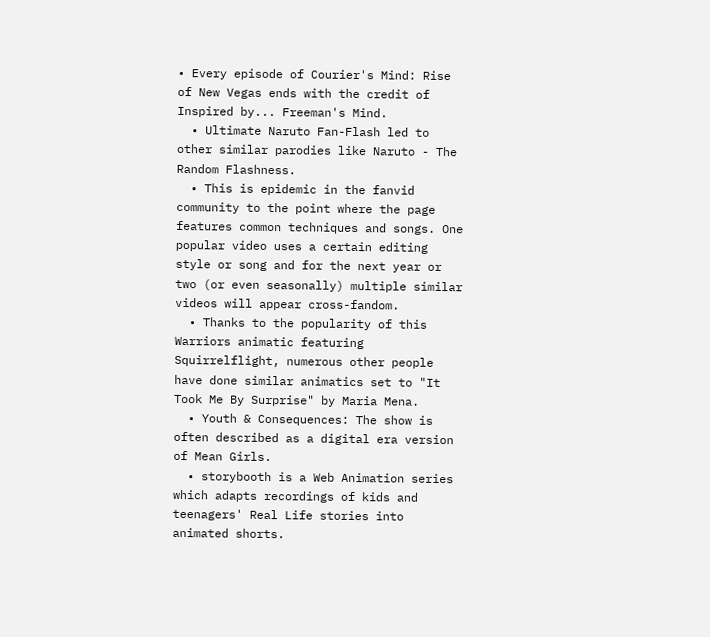• Every episode of Courier's Mind: Rise of New Vegas ends with the credit of Inspired by... Freeman's Mind.
  • Ultimate Naruto Fan-Flash led to other similar parodies like Naruto - The Random Flashness.
  • This is epidemic in the fanvid community to the point where the page features common techniques and songs. One popular video uses a certain editing style or song and for the next year or two (or even seasonally) multiple similar videos will appear cross-fandom.
  • Thanks to the popularity of this Warriors animatic featuring Squirrelflight, numerous other people have done similar animatics set to "It Took Me By Surprise" by Maria Mena.
  • Youth & Consequences: The show is often described as a digital era version of Mean Girls.
  • storybooth is a Web Animation series which adapts recordings of kids and teenagers' Real Life stories into animated shorts.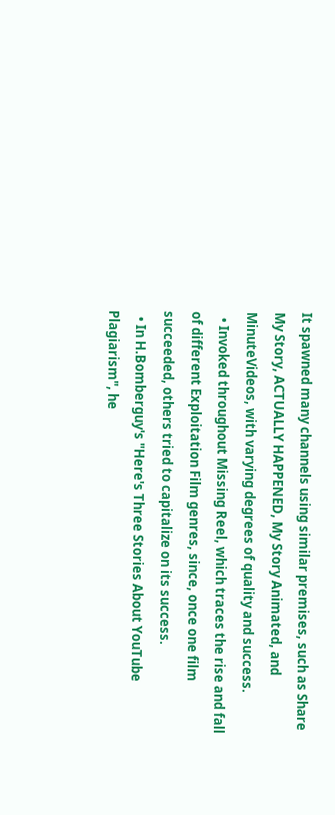It spawned many channels using similar premises, such as Share My Story, ACTUALLY HAPPENED, My Story Animated, and MinuteVideos, with varying degrees of quality and success.
  • Invoked throughout Missing Reel, which traces the rise and fall of different Exploitation Film genres, since, once one film succeeded, others tried to capitalize on its success.
  • In H.Bomberguy's "Here's Three Stories About YouTube Plagiarism", he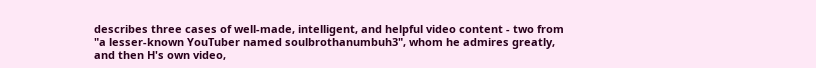describes three cases of well-made, intelligent, and helpful video content - two from "a lesser-known YouTuber named soulbrothanumbuh3", whom he admires greatly, and then H's own video,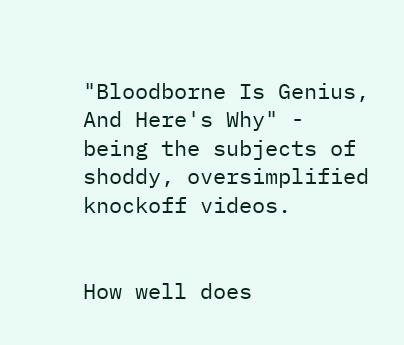"Bloodborne Is Genius, And Here's Why" - being the subjects of shoddy, oversimplified knockoff videos.


How well does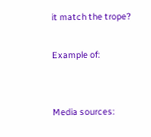it match the trope?

Example of:


Media sources: